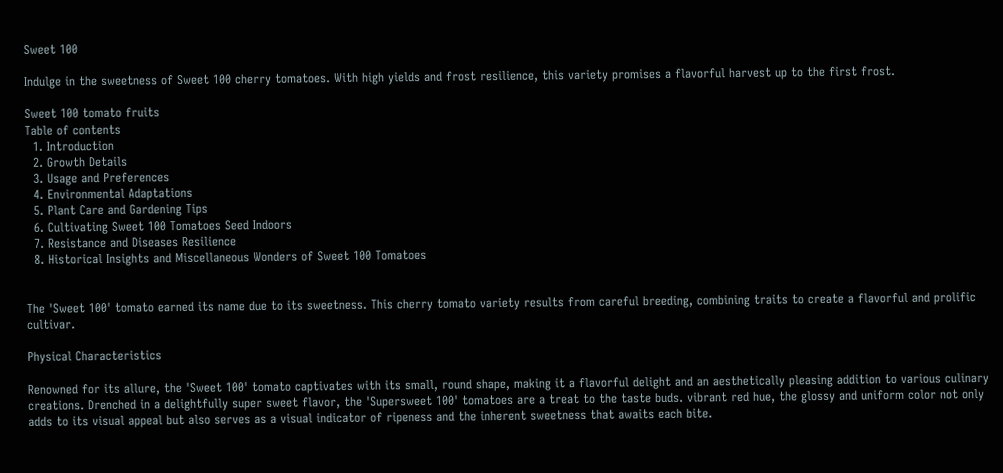Sweet 100

Indulge in the sweetness of Sweet 100 cherry tomatoes. With high yields and frost resilience, this variety promises a flavorful harvest up to the first frost.

Sweet 100 tomato fruits
Table of contents
  1. Introduction
  2. Growth Details
  3. Usage and Preferences
  4. Environmental Adaptations
  5. Plant Care and Gardening Tips
  6. Cultivating Sweet 100 Tomatoes Seed Indoors
  7. Resistance and Diseases Resilience
  8. Historical Insights and Miscellaneous Wonders of Sweet 100 Tomatoes


The 'Sweet 100' tomato earned its name due to its sweetness. This cherry tomato variety results from careful breeding, combining traits to create a flavorful and prolific cultivar.

Physical Characteristics

Renowned for its allure, the 'Sweet 100' tomato captivates with its small, round shape, making it a flavorful delight and an aesthetically pleasing addition to various culinary creations. Drenched in a delightfully super sweet flavor, the 'Supersweet 100' tomatoes are a treat to the taste buds. vibrant red hue, the glossy and uniform color not only adds to its visual appeal but also serves as a visual indicator of ripeness and the inherent sweetness that awaits each bite.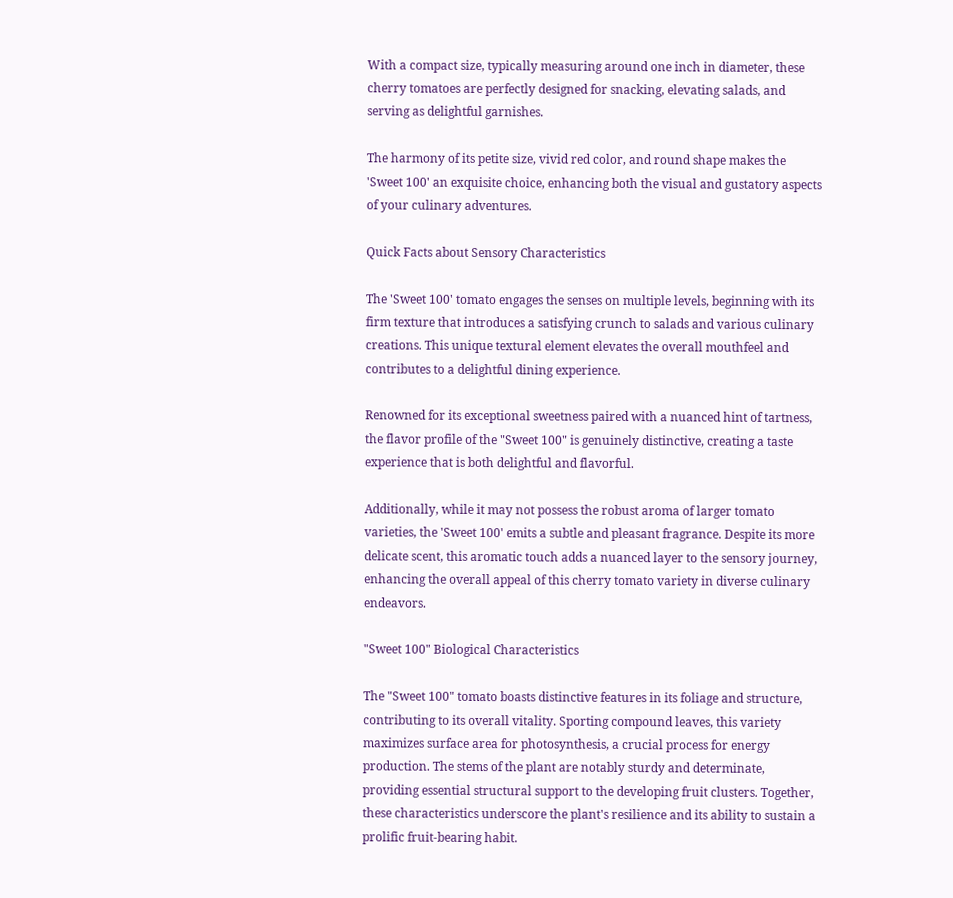With a compact size, typically measuring around one inch in diameter, these cherry tomatoes are perfectly designed for snacking, elevating salads, and serving as delightful garnishes.

The harmony of its petite size, vivid red color, and round shape makes the 'Sweet 100' an exquisite choice, enhancing both the visual and gustatory aspects of your culinary adventures.

Quick Facts about Sensory Characteristics

The 'Sweet 100' tomato engages the senses on multiple levels, beginning with its firm texture that introduces a satisfying crunch to salads and various culinary creations. This unique textural element elevates the overall mouthfeel and contributes to a delightful dining experience.

Renowned for its exceptional sweetness paired with a nuanced hint of tartness, the flavor profile of the "Sweet 100" is genuinely distinctive, creating a taste experience that is both delightful and flavorful.

Additionally, while it may not possess the robust aroma of larger tomato varieties, the 'Sweet 100' emits a subtle and pleasant fragrance. Despite its more delicate scent, this aromatic touch adds a nuanced layer to the sensory journey, enhancing the overall appeal of this cherry tomato variety in diverse culinary endeavors.

"Sweet 100" Biological Characteristics

The "Sweet 100" tomato boasts distinctive features in its foliage and structure, contributing to its overall vitality. Sporting compound leaves, this variety maximizes surface area for photosynthesis, a crucial process for energy production. The stems of the plant are notably sturdy and determinate, providing essential structural support to the developing fruit clusters. Together, these characteristics underscore the plant's resilience and its ability to sustain a prolific fruit-bearing habit.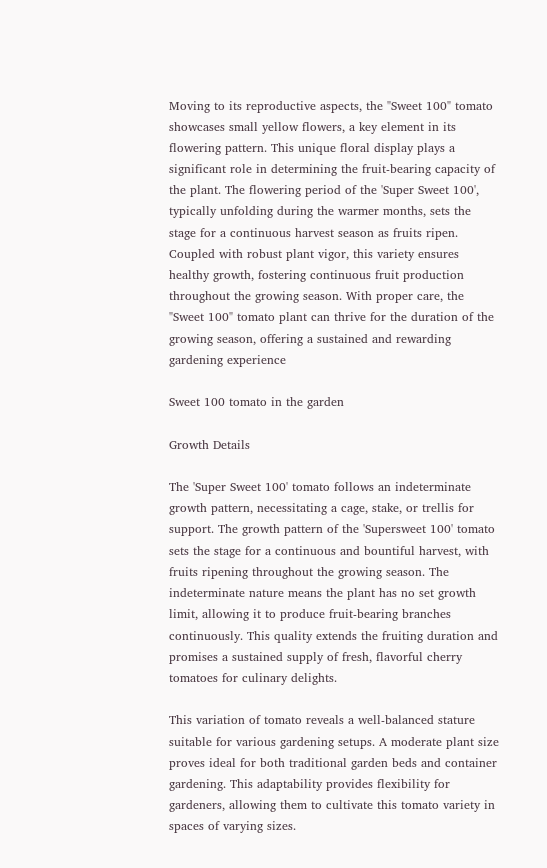Moving to its reproductive aspects, the "Sweet 100" tomato showcases small yellow flowers, a key element in its flowering pattern. This unique floral display plays a significant role in determining the fruit-bearing capacity of the plant. The flowering period of the 'Super Sweet 100', typically unfolding during the warmer months, sets the stage for a continuous harvest season as fruits ripen. Coupled with robust plant vigor, this variety ensures healthy growth, fostering continuous fruit production throughout the growing season. With proper care, the "Sweet 100" tomato plant can thrive for the duration of the growing season, offering a sustained and rewarding gardening experience

Sweet 100 tomato in the garden

Growth Details

The 'Super Sweet 100' tomato follows an indeterminate growth pattern, necessitating a cage, stake, or trellis for support. The growth pattern of the 'Supersweet 100' tomato sets the stage for a continuous and bountiful harvest, with fruits ripening throughout the growing season. The indeterminate nature means the plant has no set growth limit, allowing it to produce fruit-bearing branches continuously. This quality extends the fruiting duration and promises a sustained supply of fresh, flavorful cherry tomatoes for culinary delights.

This variation of tomato reveals a well-balanced stature suitable for various gardening setups. A moderate plant size proves ideal for both traditional garden beds and container gardening. This adaptability provides flexibility for gardeners, allowing them to cultivate this tomato variety in spaces of varying sizes.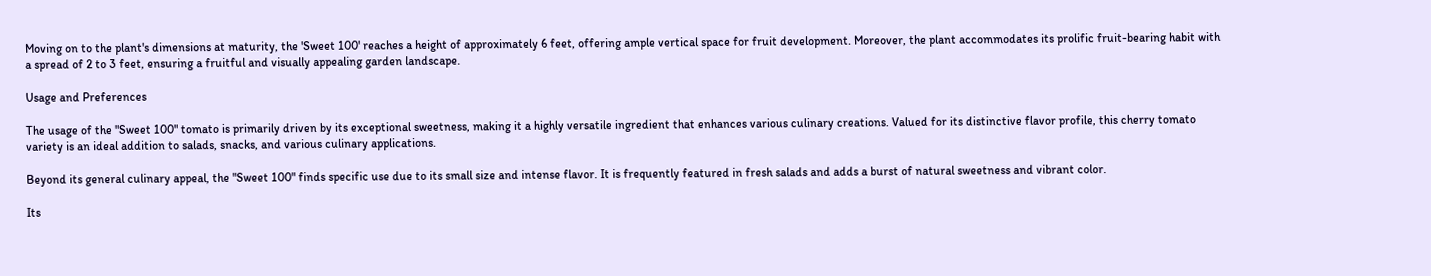Moving on to the plant's dimensions at maturity, the 'Sweet 100' reaches a height of approximately 6 feet, offering ample vertical space for fruit development. Moreover, the plant accommodates its prolific fruit-bearing habit with a spread of 2 to 3 feet, ensuring a fruitful and visually appealing garden landscape.

Usage and Preferences

The usage of the "Sweet 100" tomato is primarily driven by its exceptional sweetness, making it a highly versatile ingredient that enhances various culinary creations. Valued for its distinctive flavor profile, this cherry tomato variety is an ideal addition to salads, snacks, and various culinary applications.

Beyond its general culinary appeal, the "Sweet 100" finds specific use due to its small size and intense flavor. It is frequently featured in fresh salads and adds a burst of natural sweetness and vibrant color.

Its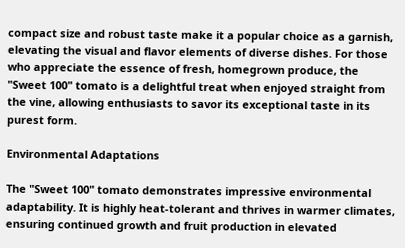compact size and robust taste make it a popular choice as a garnish, elevating the visual and flavor elements of diverse dishes. For those who appreciate the essence of fresh, homegrown produce, the "Sweet 100" tomato is a delightful treat when enjoyed straight from the vine, allowing enthusiasts to savor its exceptional taste in its purest form.

Environmental Adaptations

The "Sweet 100" tomato demonstrates impressive environmental adaptability. It is highly heat-tolerant and thrives in warmer climates, ensuring continued growth and fruit production in elevated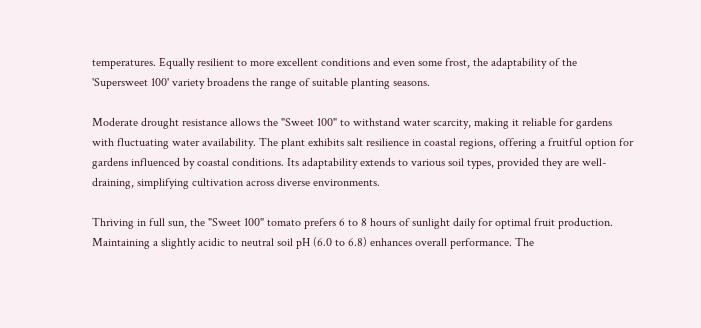temperatures. Equally resilient to more excellent conditions and even some frost, the adaptability of the 'Supersweet 100' variety broadens the range of suitable planting seasons.

Moderate drought resistance allows the "Sweet 100" to withstand water scarcity, making it reliable for gardens with fluctuating water availability. The plant exhibits salt resilience in coastal regions, offering a fruitful option for gardens influenced by coastal conditions. Its adaptability extends to various soil types, provided they are well-draining, simplifying cultivation across diverse environments.

Thriving in full sun, the "Sweet 100" tomato prefers 6 to 8 hours of sunlight daily for optimal fruit production. Maintaining a slightly acidic to neutral soil pH (6.0 to 6.8) enhances overall performance. The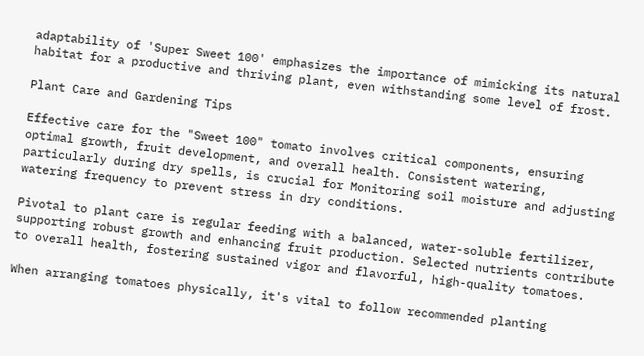adaptability of 'Super Sweet 100' emphasizes the importance of mimicking its natural habitat for a productive and thriving plant, even withstanding some level of frost.

Plant Care and Gardening Tips

Effective care for the "Sweet 100" tomato involves critical components, ensuring optimal growth, fruit development, and overall health. Consistent watering, particularly during dry spells, is crucial for Monitoring soil moisture and adjusting watering frequency to prevent stress in dry conditions.

Pivotal to plant care is regular feeding with a balanced, water-soluble fertilizer, supporting robust growth and enhancing fruit production. Selected nutrients contribute to overall health, fostering sustained vigor and flavorful, high-quality tomatoes.

When arranging tomatoes physically, it's vital to follow recommended planting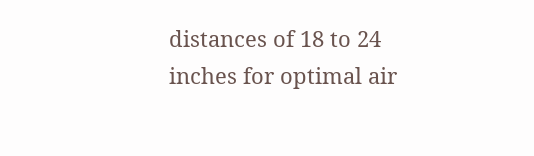distances of 18 to 24 inches for optimal air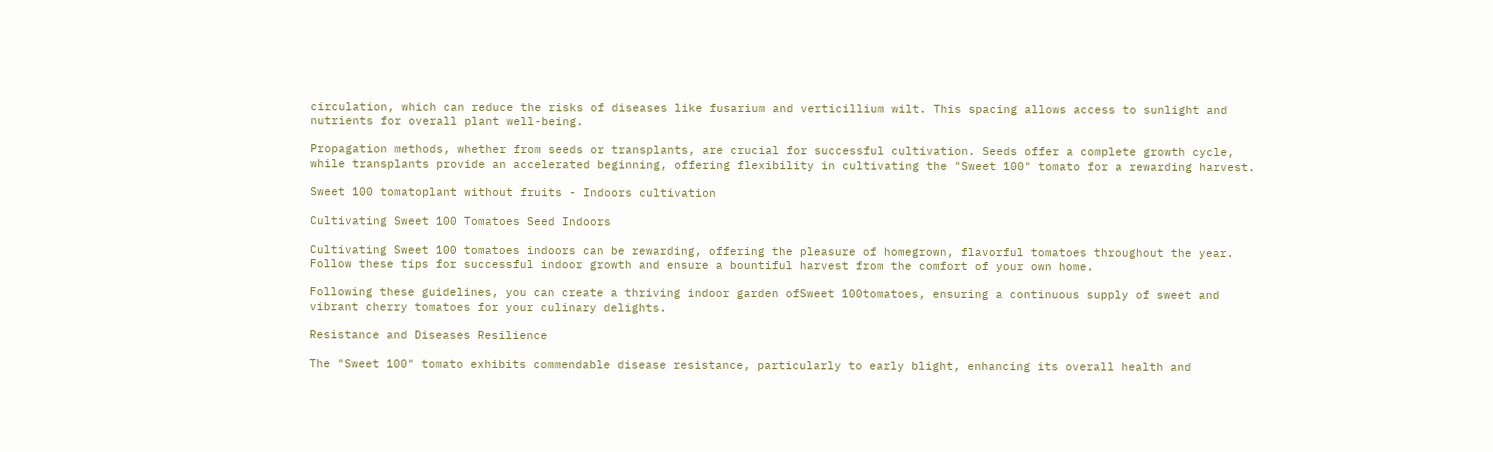circulation, which can reduce the risks of diseases like fusarium and verticillium wilt. This spacing allows access to sunlight and nutrients for overall plant well-being.

Propagation methods, whether from seeds or transplants, are crucial for successful cultivation. Seeds offer a complete growth cycle, while transplants provide an accelerated beginning, offering flexibility in cultivating the "Sweet 100" tomato for a rewarding harvest.

Sweet 100 tomatoplant without fruits - Indoors cultivation

Cultivating Sweet 100 Tomatoes Seed Indoors

Cultivating Sweet 100 tomatoes indoors can be rewarding, offering the pleasure of homegrown, flavorful tomatoes throughout the year. Follow these tips for successful indoor growth and ensure a bountiful harvest from the comfort of your own home.

Following these guidelines, you can create a thriving indoor garden ofSweet 100tomatoes, ensuring a continuous supply of sweet and vibrant cherry tomatoes for your culinary delights.

Resistance and Diseases Resilience

The "Sweet 100" tomato exhibits commendable disease resistance, particularly to early blight, enhancing its overall health and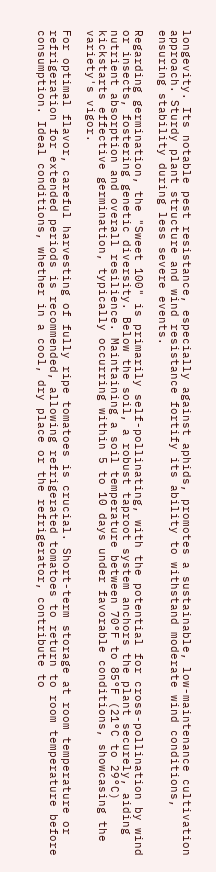longevity. Its notable pest resistance, especially against aphids, promotes a sustainable, low-maintenance cultivation approach. Sturdy plant structure and wind resistance fortify its ability to withstand moderate wind conditions, ensuring stability during less severe events.

Regarding germination, the "Sweet 100" is primarily self-pollinating, with the potential for cross-pollination by wind or insects, fostering genetic diversity. Below the soil, a robust taproot system anchors the plant securely, aiding nutrient absorption and overall resilience. Maintaining a soil temperature between 70°F to 85°F (21°C to 29°C) kickstarts effective germination, typically occurring within 5 to 10 days under favorable conditions, showcasing the variety's vigor.

For optimal flavor, careful harvesting of fully ripe tomatoes is crucial. Short-term storage at room temperature or refrigeration for extended periods is recommended, allowing refrigerated tomatoes to return to room temperature before consumption. Ideal conditions, whether in a cool, dry place or the refrigerator, contribute to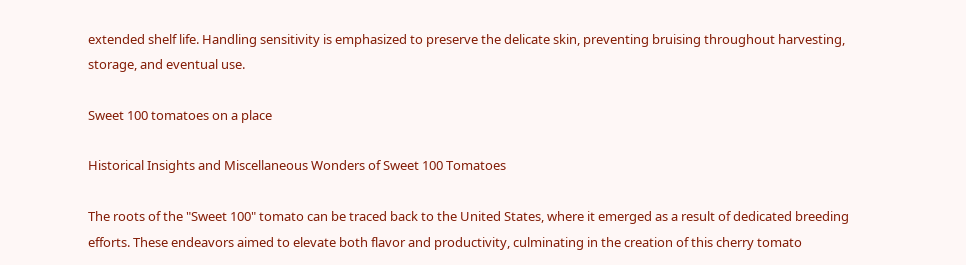extended shelf life. Handling sensitivity is emphasized to preserve the delicate skin, preventing bruising throughout harvesting, storage, and eventual use.

Sweet 100 tomatoes on a place

Historical Insights and Miscellaneous Wonders of Sweet 100 Tomatoes

The roots of the "Sweet 100" tomato can be traced back to the United States, where it emerged as a result of dedicated breeding efforts. These endeavors aimed to elevate both flavor and productivity, culminating in the creation of this cherry tomato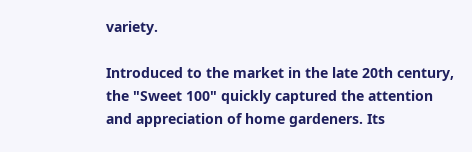variety.

Introduced to the market in the late 20th century, the "Sweet 100" quickly captured the attention and appreciation of home gardeners. Its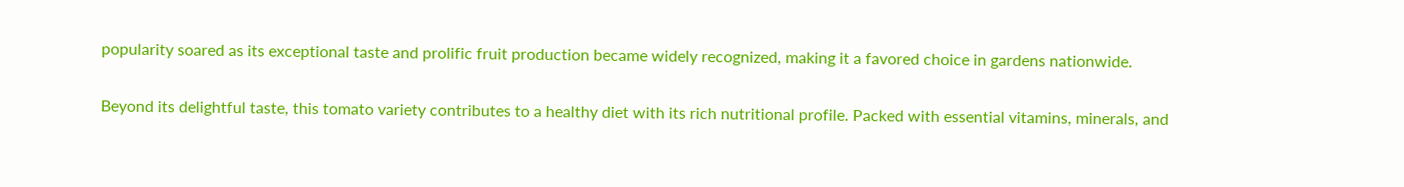popularity soared as its exceptional taste and prolific fruit production became widely recognized, making it a favored choice in gardens nationwide.

Beyond its delightful taste, this tomato variety contributes to a healthy diet with its rich nutritional profile. Packed with essential vitamins, minerals, and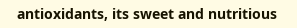antioxidants, its sweet and nutritious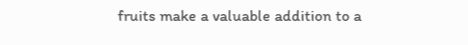fruits make a valuable addition to a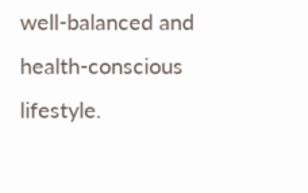well-balanced and health-conscious lifestyle.